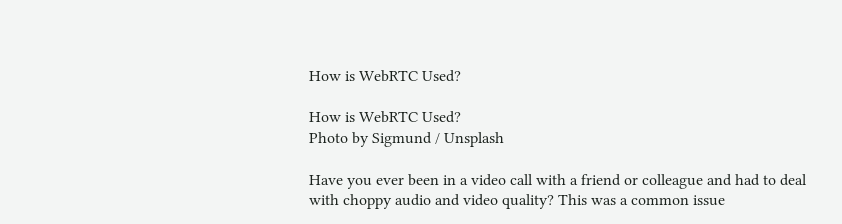How is WebRTC Used?

How is WebRTC Used?
Photo by Sigmund / Unsplash

Have you ever been in a video call with a friend or colleague and had to deal with choppy audio and video quality? This was a common issue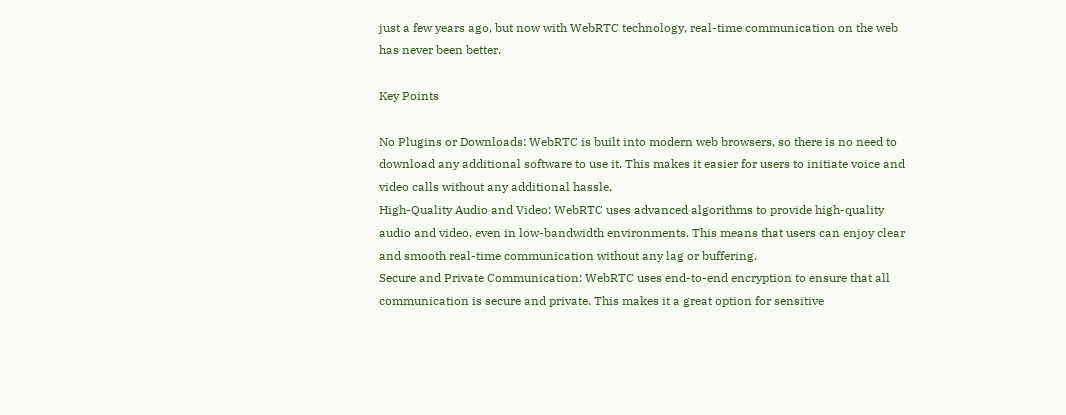just a few years ago, but now with WebRTC technology, real-time communication on the web has never been better.

Key Points

No Plugins or Downloads: WebRTC is built into modern web browsers, so there is no need to download any additional software to use it. This makes it easier for users to initiate voice and video calls without any additional hassle.
High-Quality Audio and Video: WebRTC uses advanced algorithms to provide high-quality audio and video, even in low-bandwidth environments. This means that users can enjoy clear and smooth real-time communication without any lag or buffering.
Secure and Private Communication: WebRTC uses end-to-end encryption to ensure that all communication is secure and private. This makes it a great option for sensitive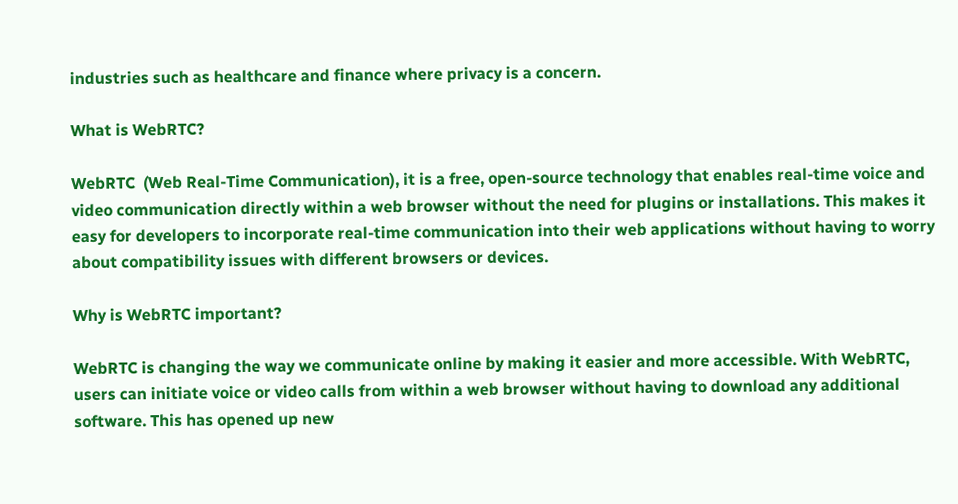industries such as healthcare and finance where privacy is a concern.

What is WebRTC?

WebRTC  (Web Real-Time Communication), it is a free, open-source technology that enables real-time voice and video communication directly within a web browser without the need for plugins or installations. This makes it easy for developers to incorporate real-time communication into their web applications without having to worry about compatibility issues with different browsers or devices.

Why is WebRTC important?

WebRTC is changing the way we communicate online by making it easier and more accessible. With WebRTC, users can initiate voice or video calls from within a web browser without having to download any additional software. This has opened up new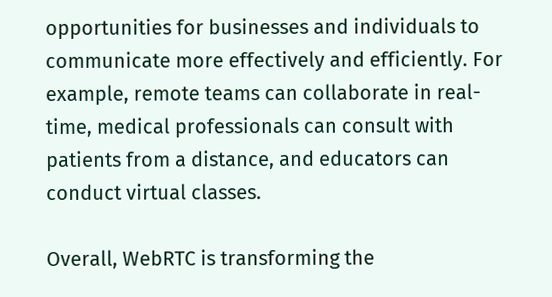opportunities for businesses and individuals to communicate more effectively and efficiently. For example, remote teams can collaborate in real-time, medical professionals can consult with patients from a distance, and educators can conduct virtual classes.

Overall, WebRTC is transforming the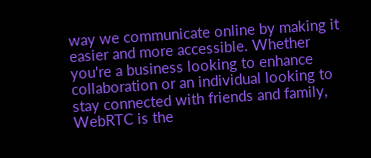way we communicate online by making it easier and more accessible. Whether you're a business looking to enhance collaboration or an individual looking to stay connected with friends and family, WebRTC is the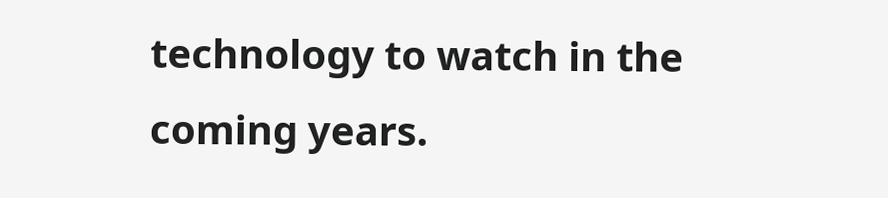technology to watch in the coming years.